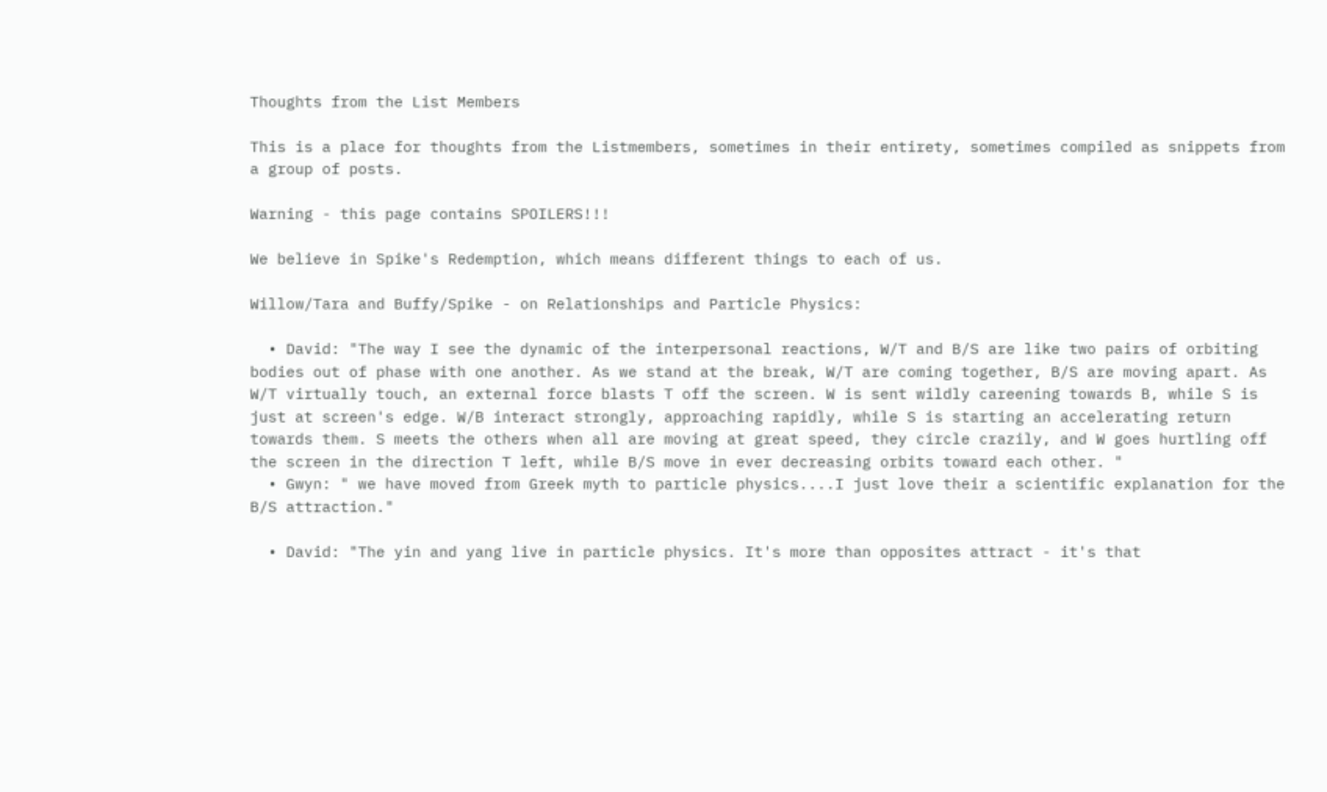Thoughts from the List Members

This is a place for thoughts from the Listmembers, sometimes in their entirety, sometimes compiled as snippets from a group of posts.

Warning - this page contains SPOILERS!!!

We believe in Spike's Redemption, which means different things to each of us.

Willow/Tara and Buffy/Spike - on Relationships and Particle Physics:

  • David: "The way I see the dynamic of the interpersonal reactions, W/T and B/S are like two pairs of orbiting bodies out of phase with one another. As we stand at the break, W/T are coming together, B/S are moving apart. As W/T virtually touch, an external force blasts T off the screen. W is sent wildly careening towards B, while S is just at screen's edge. W/B interact strongly, approaching rapidly, while S is starting an accelerating return towards them. S meets the others when all are moving at great speed, they circle crazily, and W goes hurtling off the screen in the direction T left, while B/S move in ever decreasing orbits toward each other. "
  • Gwyn: " we have moved from Greek myth to particle physics....I just love their a scientific explanation for the B/S attraction."

  • David: "The yin and yang live in particle physics. It's more than opposites attract - it's that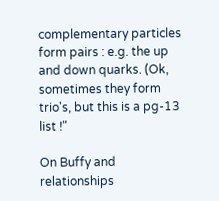complementary particles form pairs : e.g. the up and down quarks. (Ok, sometimes they form trio's, but this is a pg-13 list !"

On Buffy and relationships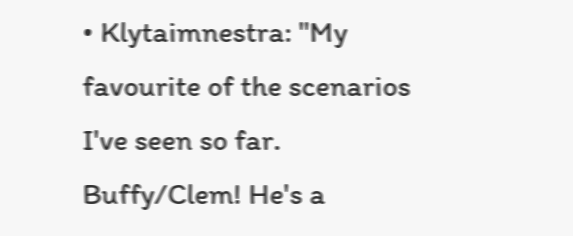• Klytaimnestra: "My favourite of the scenarios I've seen so far. Buffy/Clem! He's a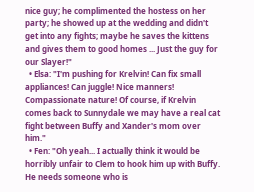nice guy; he complimented the hostess on her party; he showed up at the wedding and didn't get into any fights; maybe he saves the kittens and gives them to good homes ... Just the guy for our Slayer!"
  • Elsa: "I'm pushing for Krelvin! Can fix small appliances! Can juggle! Nice manners! Compassionate nature! Of course, if Krelvin comes back to Sunnydale we may have a real cat fight between Buffy and Xander's mom over him."
  • Fen: "Oh yeah... I actually think it would be horribly unfair to Clem to hook him up with Buffy. He needs someone who is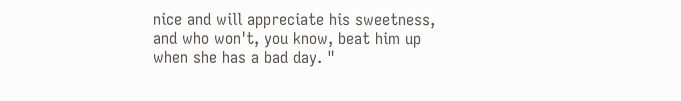nice and will appreciate his sweetness, and who won't, you know, beat him up when she has a bad day. "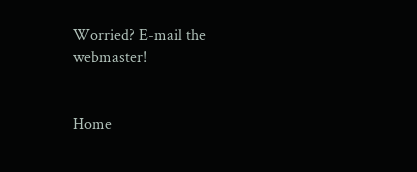Worried? E-mail the webmaster!


Home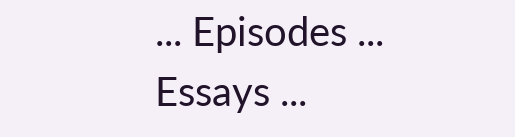... Episodes ... Essays ...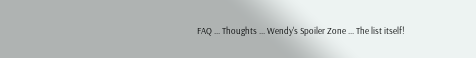FAQ ... Thoughts ... Wendy's Spoiler Zone ... The list itself!